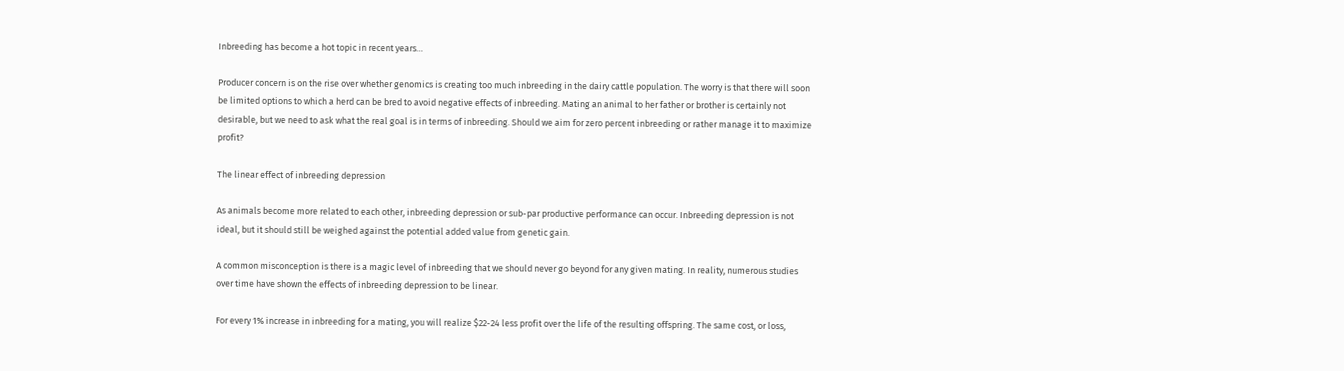Inbreeding has become a hot topic in recent years…

Producer concern is on the rise over whether genomics is creating too much inbreeding in the dairy cattle population. The worry is that there will soon be limited options to which a herd can be bred to avoid negative effects of inbreeding. Mating an animal to her father or brother is certainly not desirable, but we need to ask what the real goal is in terms of inbreeding. Should we aim for zero percent inbreeding or rather manage it to maximize profit?

The linear effect of inbreeding depression

As animals become more related to each other, inbreeding depression or sub-par productive performance can occur. Inbreeding depression is not ideal, but it should still be weighed against the potential added value from genetic gain.

A common misconception is there is a magic level of inbreeding that we should never go beyond for any given mating. In reality, numerous studies over time have shown the effects of inbreeding depression to be linear.

For every 1% increase in inbreeding for a mating, you will realize $22-24 less profit over the life of the resulting offspring. The same cost, or loss,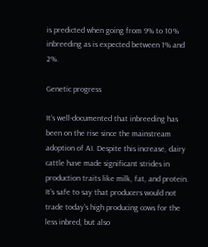is predicted when going from 9% to 10% inbreeding as is expected between 1% and 2%.

Genetic progress

It’s well-documented that inbreeding has been on the rise since the mainstream adoption of AI. Despite this increase, dairy cattle have made significant strides in production traits like milk, fat, and protein. It’s safe to say that producers would not trade today’s high producing cows for the less inbred, but also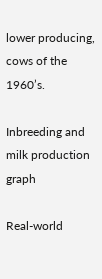lower producing, cows of the 1960’s.

Inbreeding and milk production graph

Real-world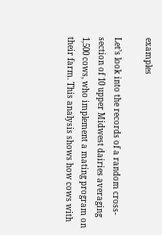examples

Let’s look into the records of a random cross-section of 10 upper Midwest dairies averaging 1,500 cows, who implement a mating program on their farm. This analysis shows how cows with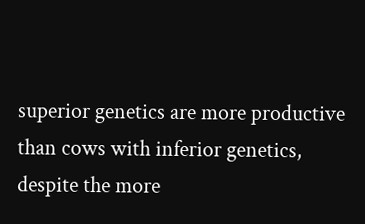superior genetics are more productive than cows with inferior genetics, despite the more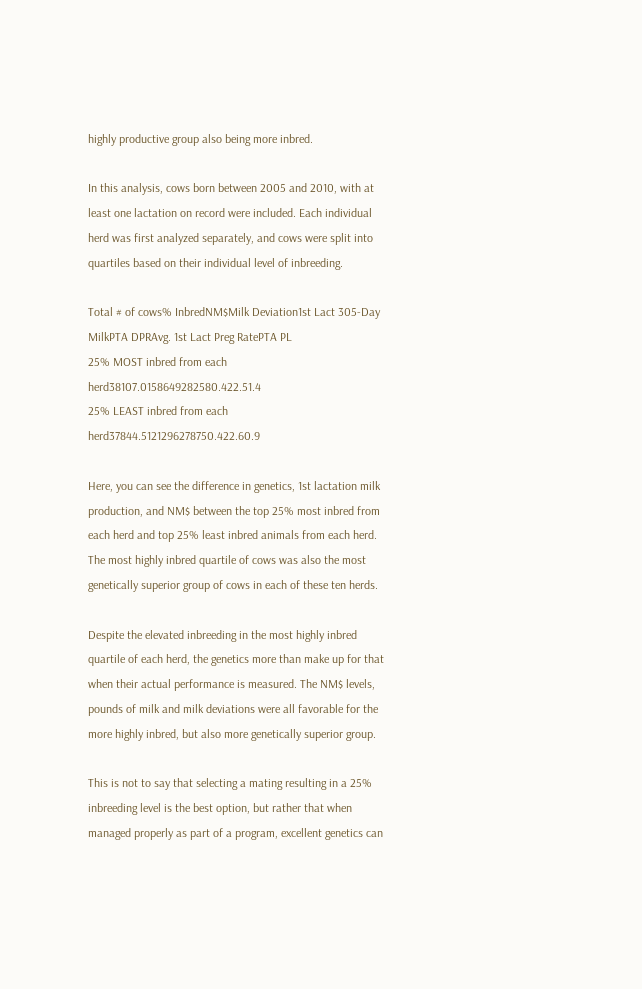highly productive group also being more inbred.

In this analysis, cows born between 2005 and 2010, with at least one lactation on record were included. Each individual herd was first analyzed separately, and cows were split into quartiles based on their individual level of inbreeding.

Total # of cows% InbredNM$Milk Deviation1st Lact 305-Day MilkPTA DPRAvg. 1st Lact Preg RatePTA PL
25% MOST inbred from each herd38107.0158649282580.422.51.4
25% LEAST inbred from each herd37844.5121296278750.422.60.9

Here, you can see the difference in genetics, 1st lactation milk production, and NM$ between the top 25% most inbred from each herd and top 25% least inbred animals from each herd. The most highly inbred quartile of cows was also the most genetically superior group of cows in each of these ten herds.

Despite the elevated inbreeding in the most highly inbred quartile of each herd, the genetics more than make up for that when their actual performance is measured. The NM$ levels, pounds of milk and milk deviations were all favorable for the more highly inbred, but also more genetically superior group.

This is not to say that selecting a mating resulting in a 25% inbreeding level is the best option, but rather that when managed properly as part of a program, excellent genetics can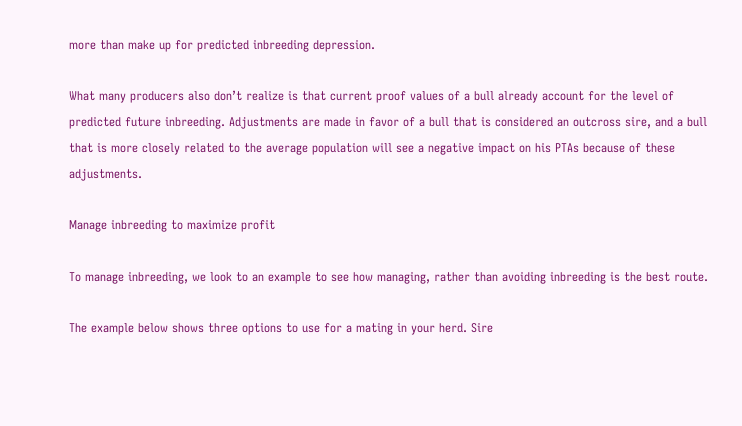more than make up for predicted inbreeding depression.

What many producers also don’t realize is that current proof values of a bull already account for the level of predicted future inbreeding. Adjustments are made in favor of a bull that is considered an outcross sire, and a bull that is more closely related to the average population will see a negative impact on his PTAs because of these adjustments.

Manage inbreeding to maximize profit

To manage inbreeding, we look to an example to see how managing, rather than avoiding inbreeding is the best route.

The example below shows three options to use for a mating in your herd. Sire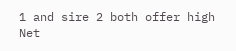1 and sire 2 both offer high Net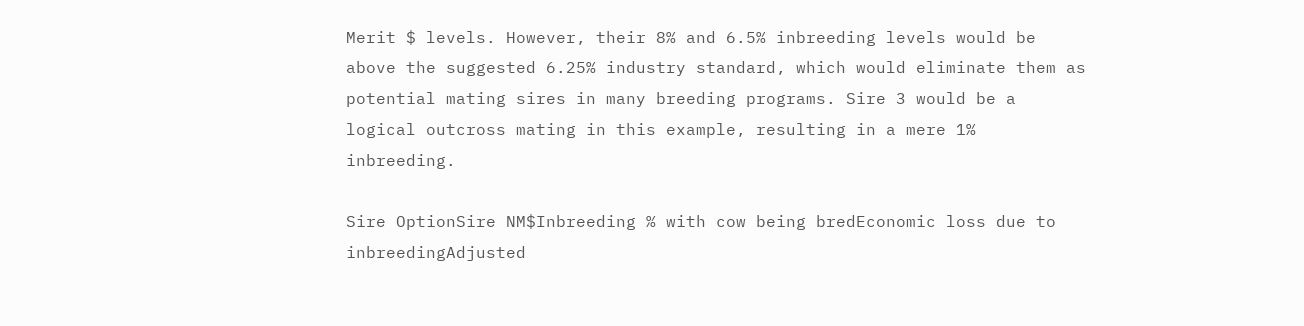Merit $ levels. However, their 8% and 6.5% inbreeding levels would be above the suggested 6.25% industry standard, which would eliminate them as potential mating sires in many breeding programs. Sire 3 would be a logical outcross mating in this example, resulting in a mere 1% inbreeding.

Sire OptionSire NM$Inbreeding % with cow being bredEconomic loss due to inbreedingAdjusted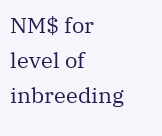NM$ for level of inbreeding